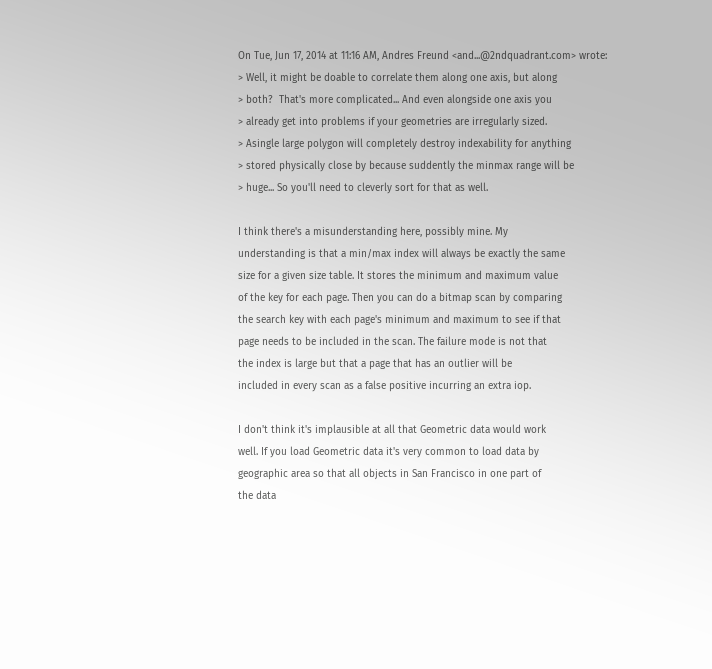On Tue, Jun 17, 2014 at 11:16 AM, Andres Freund <and...@2ndquadrant.com> wrote:
> Well, it might be doable to correlate them along one axis, but along
> both?  That's more complicated... And even alongside one axis you
> already get into problems if your geometries are irregularly sized.
> Asingle large polygon will completely destroy indexability for anything
> stored physically close by because suddently the minmax range will be
> huge... So you'll need to cleverly sort for that as well.

I think there's a misunderstanding here, possibly mine. My
understanding is that a min/max index will always be exactly the same
size for a given size table. It stores the minimum and maximum value
of the key for each page. Then you can do a bitmap scan by comparing
the search key with each page's minimum and maximum to see if that
page needs to be included in the scan. The failure mode is not that
the index is large but that a page that has an outlier will be
included in every scan as a false positive incurring an extra iop.

I don't think it's implausible at all that Geometric data would work
well. If you load Geometric data it's very common to load data by
geographic area so that all objects in San Francisco in one part of
the data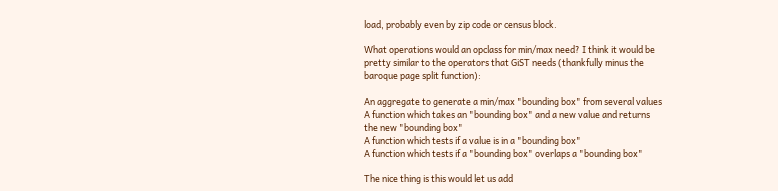load, probably even by zip code or census block.

What operations would an opclass for min/max need? I think it would be
pretty similar to the operators that GiST needs (thankfully minus the
baroque page split function):

An aggregate to generate a min/max "bounding box" from several values
A function which takes an "bounding box" and a new value and returns
the new "bounding box"
A function which tests if a value is in a "bounding box"
A function which tests if a "bounding box" overlaps a "bounding box"

The nice thing is this would let us add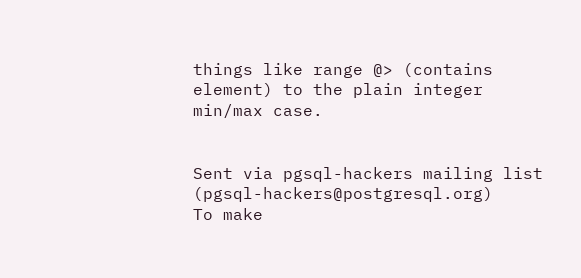things like range @> (contains
element) to the plain integer min/max case.


Sent via pgsql-hackers mailing list (pgsql-hackers@postgresql.org)
To make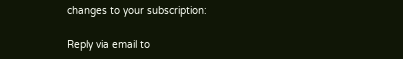changes to your subscription:

Reply via email to